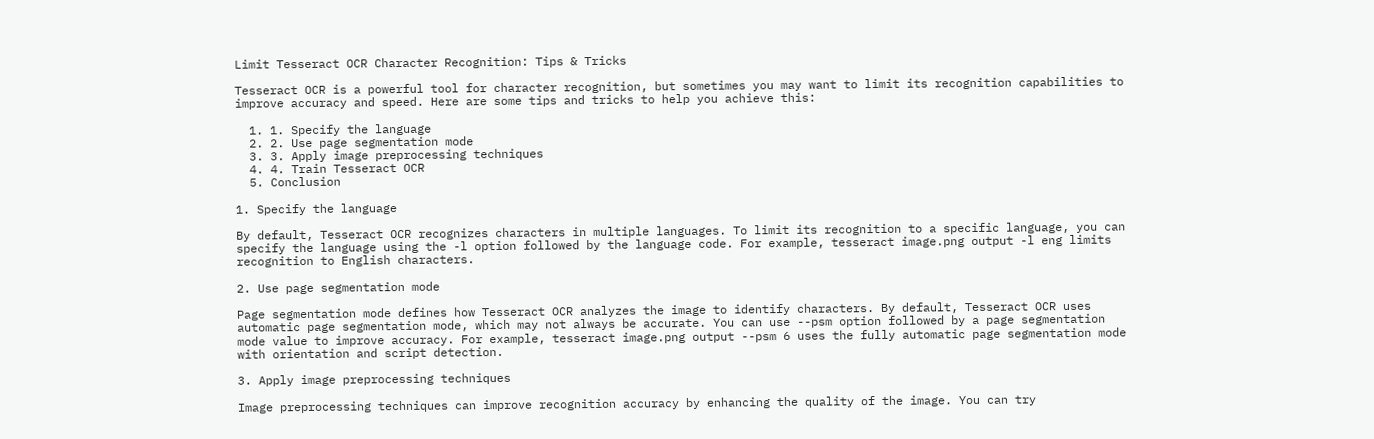Limit Tesseract OCR Character Recognition: Tips & Tricks

Tesseract OCR is a powerful tool for character recognition, but sometimes you may want to limit its recognition capabilities to improve accuracy and speed. Here are some tips and tricks to help you achieve this:

  1. 1. Specify the language
  2. 2. Use page segmentation mode
  3. 3. Apply image preprocessing techniques
  4. 4. Train Tesseract OCR
  5. Conclusion

1. Specify the language

By default, Tesseract OCR recognizes characters in multiple languages. To limit its recognition to a specific language, you can specify the language using the -l option followed by the language code. For example, tesseract image.png output -l eng limits recognition to English characters.

2. Use page segmentation mode

Page segmentation mode defines how Tesseract OCR analyzes the image to identify characters. By default, Tesseract OCR uses automatic page segmentation mode, which may not always be accurate. You can use --psm option followed by a page segmentation mode value to improve accuracy. For example, tesseract image.png output --psm 6 uses the fully automatic page segmentation mode with orientation and script detection.

3. Apply image preprocessing techniques

Image preprocessing techniques can improve recognition accuracy by enhancing the quality of the image. You can try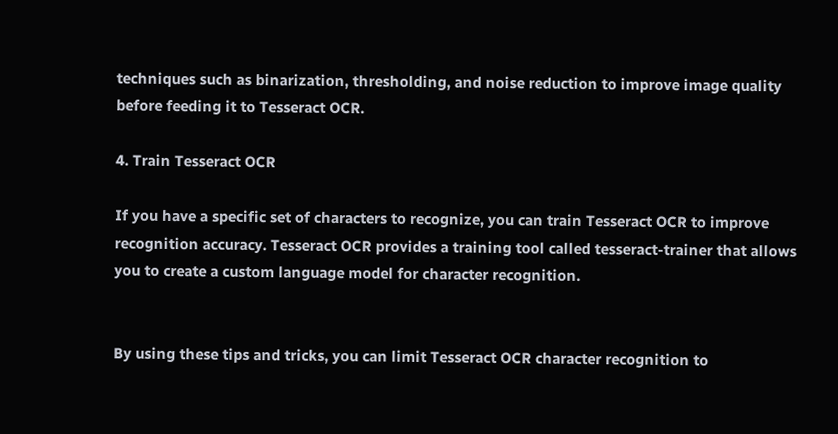techniques such as binarization, thresholding, and noise reduction to improve image quality before feeding it to Tesseract OCR.

4. Train Tesseract OCR

If you have a specific set of characters to recognize, you can train Tesseract OCR to improve recognition accuracy. Tesseract OCR provides a training tool called tesseract-trainer that allows you to create a custom language model for character recognition.


By using these tips and tricks, you can limit Tesseract OCR character recognition to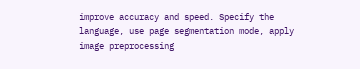improve accuracy and speed. Specify the language, use page segmentation mode, apply image preprocessing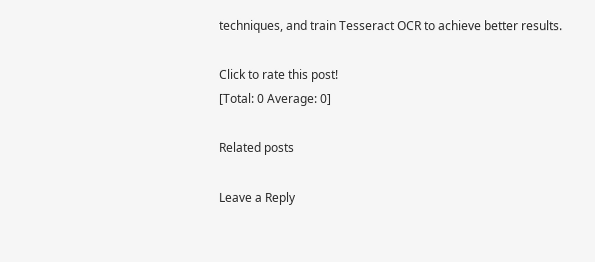techniques, and train Tesseract OCR to achieve better results.

Click to rate this post!
[Total: 0 Average: 0]

Related posts

Leave a Reply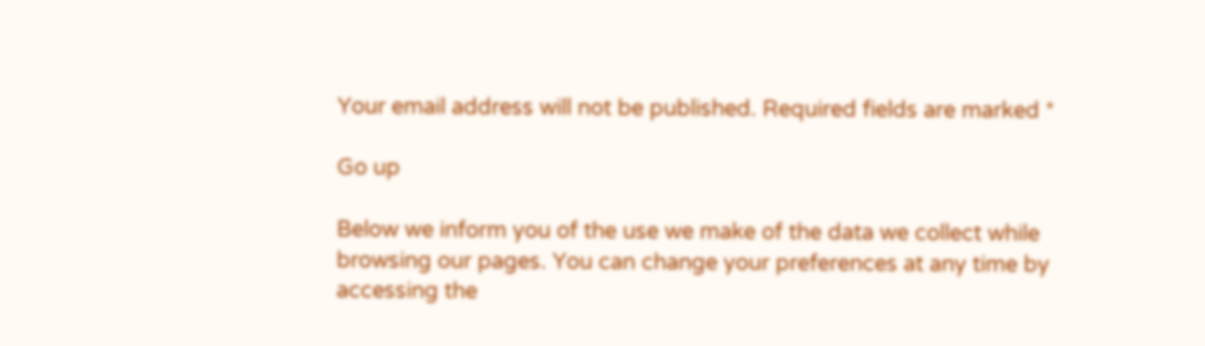Your email address will not be published. Required fields are marked *

Go up

Below we inform you of the use we make of the data we collect while browsing our pages. You can change your preferences at any time by accessing the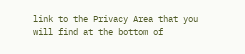link to the Privacy Area that you will find at the bottom of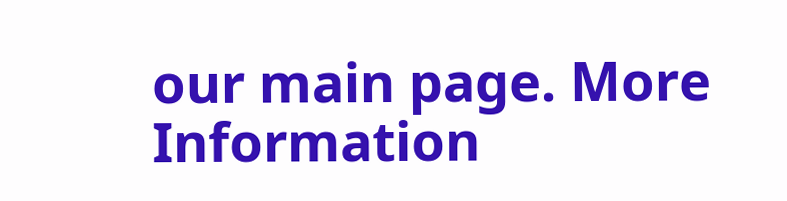our main page. More Information